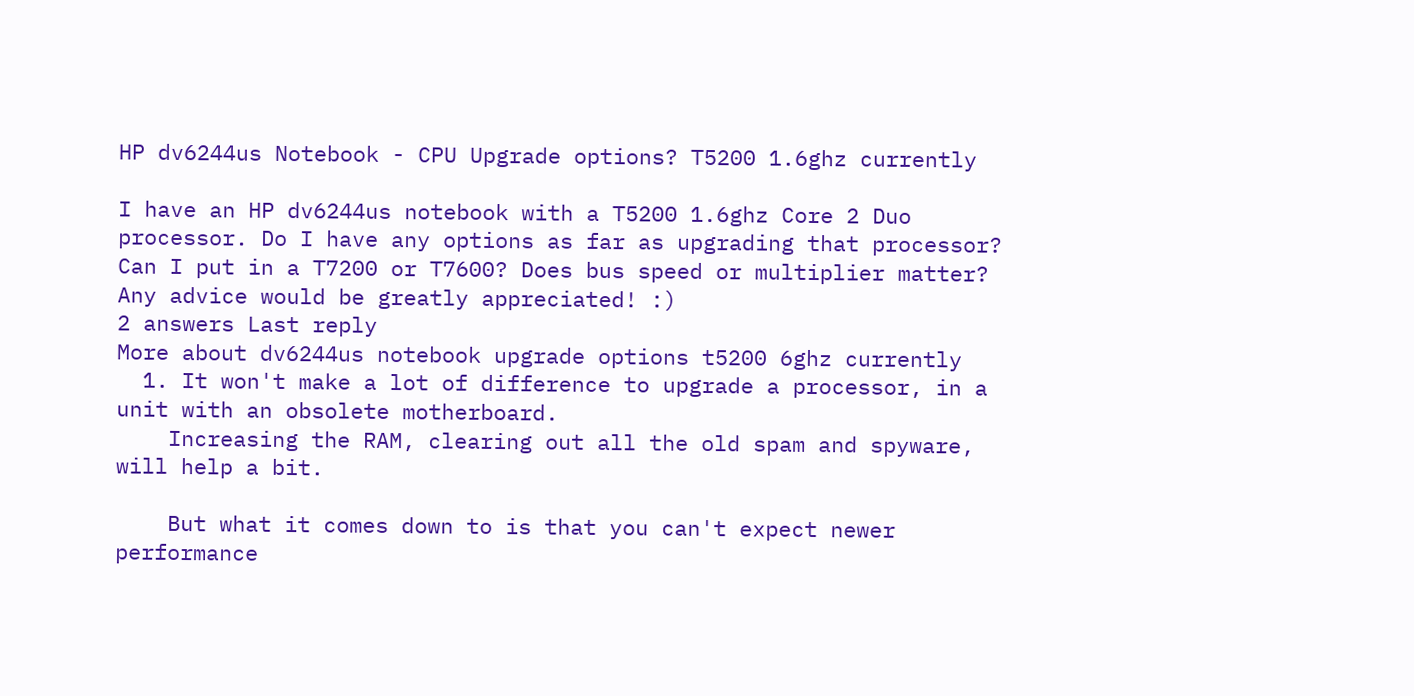HP dv6244us Notebook - CPU Upgrade options? T5200 1.6ghz currently

I have an HP dv6244us notebook with a T5200 1.6ghz Core 2 Duo processor. Do I have any options as far as upgrading that processor? Can I put in a T7200 or T7600? Does bus speed or multiplier matter? Any advice would be greatly appreciated! :)
2 answers Last reply
More about dv6244us notebook upgrade options t5200 6ghz currently
  1. It won't make a lot of difference to upgrade a processor, in a unit with an obsolete motherboard.
    Increasing the RAM, clearing out all the old spam and spyware, will help a bit.

    But what it comes down to is that you can't expect newer performance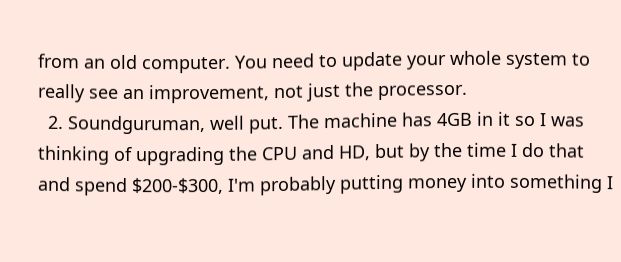from an old computer. You need to update your whole system to really see an improvement, not just the processor.
  2. Soundguruman, well put. The machine has 4GB in it so I was thinking of upgrading the CPU and HD, but by the time I do that and spend $200-$300, I'm probably putting money into something I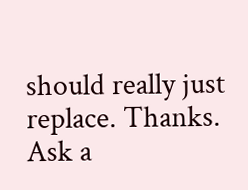should really just replace. Thanks.
Ask a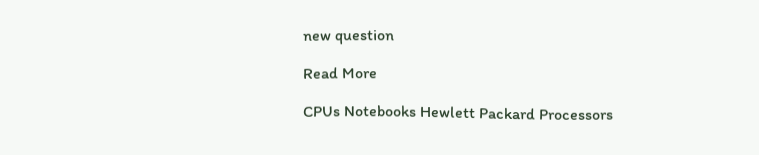new question

Read More

CPUs Notebooks Hewlett Packard Processors